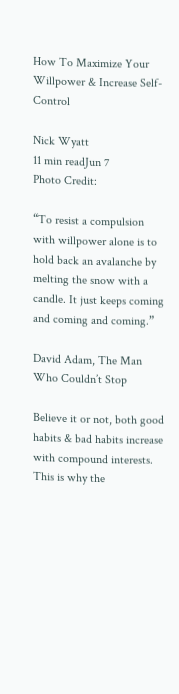How To Maximize Your Willpower & Increase Self-Control

Nick Wyatt
11 min readJun 7
Photo Credit:

“To resist a compulsion with willpower alone is to hold back an avalanche by melting the snow with a candle. It just keeps coming and coming and coming.”

David Adam, The Man Who Couldn’t Stop

Believe it or not, both good habits & bad habits increase with compound interests. This is why the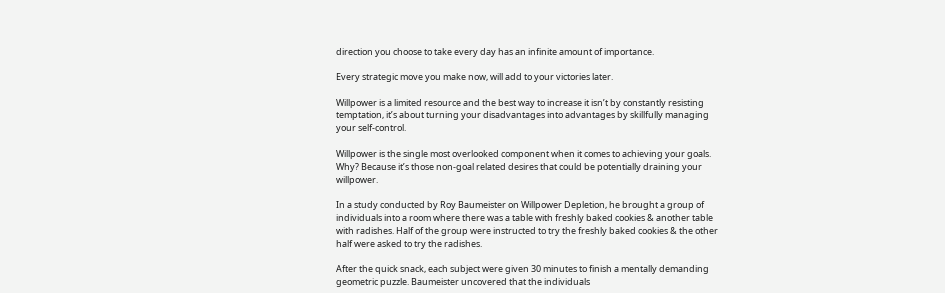direction you choose to take every day has an infinite amount of importance.

Every strategic move you make now, will add to your victories later.

Willpower is a limited resource and the best way to increase it isn’t by constantly resisting temptation, it’s about turning your disadvantages into advantages by skillfully managing your self-control.

Willpower is the single most overlooked component when it comes to achieving your goals. Why? Because it’s those non-goal related desires that could be potentially draining your willpower.

In a study conducted by Roy Baumeister on Willpower Depletion, he brought a group of individuals into a room where there was a table with freshly baked cookies & another table with radishes. Half of the group were instructed to try the freshly baked cookies & the other half were asked to try the radishes.

After the quick snack, each subject were given 30 minutes to finish a mentally demanding geometric puzzle. Baumeister uncovered that the individuals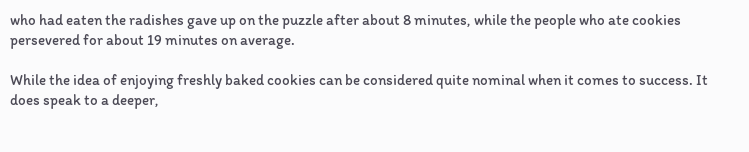who had eaten the radishes gave up on the puzzle after about 8 minutes, while the people who ate cookies persevered for about 19 minutes on average.

While the idea of enjoying freshly baked cookies can be considered quite nominal when it comes to success. It does speak to a deeper,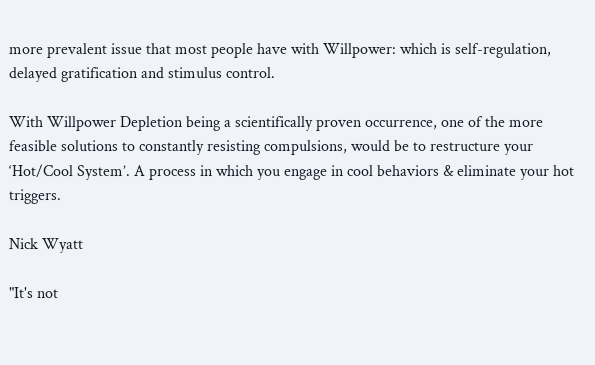more prevalent issue that most people have with Willpower: which is self-regulation, delayed gratification and stimulus control.

With Willpower Depletion being a scientifically proven occurrence, one of the more feasible solutions to constantly resisting compulsions, would be to restructure your ‘Hot/Cool System’. A process in which you engage in cool behaviors & eliminate your hot triggers.

Nick Wyatt

"It's not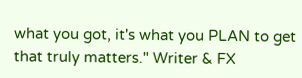what you got, it's what you PLAN to get that truly matters." Writer & FX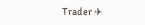Trader ✈